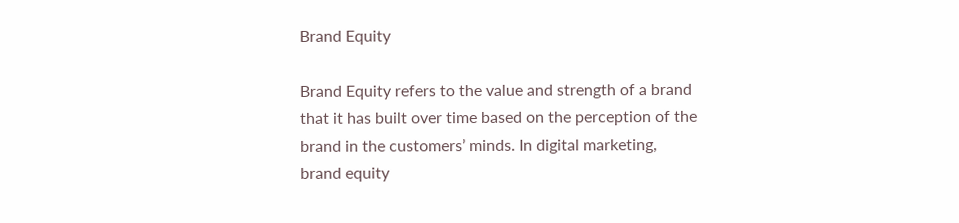Brand Equity

Brand Equity refers to the value and strength of a brand that it has built over time based on the perception of the brand in the customers’ minds. In digital marketing, brand equity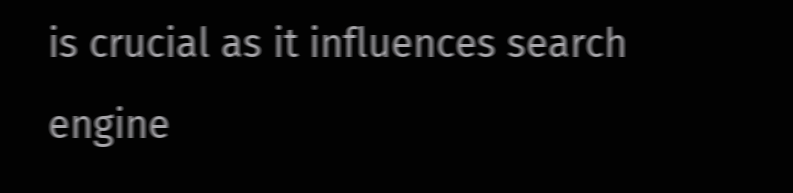is crucial as it influences search engine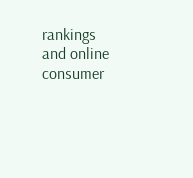rankings and online consumer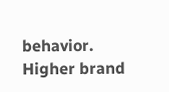behavior. Higher brand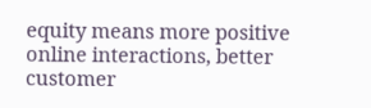equity means more positive online interactions, better customer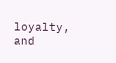loyalty, and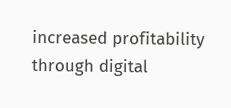increased profitability through digital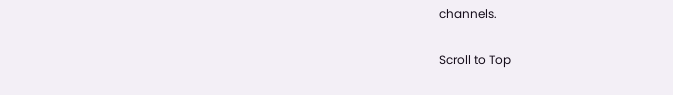channels.

Scroll to Top